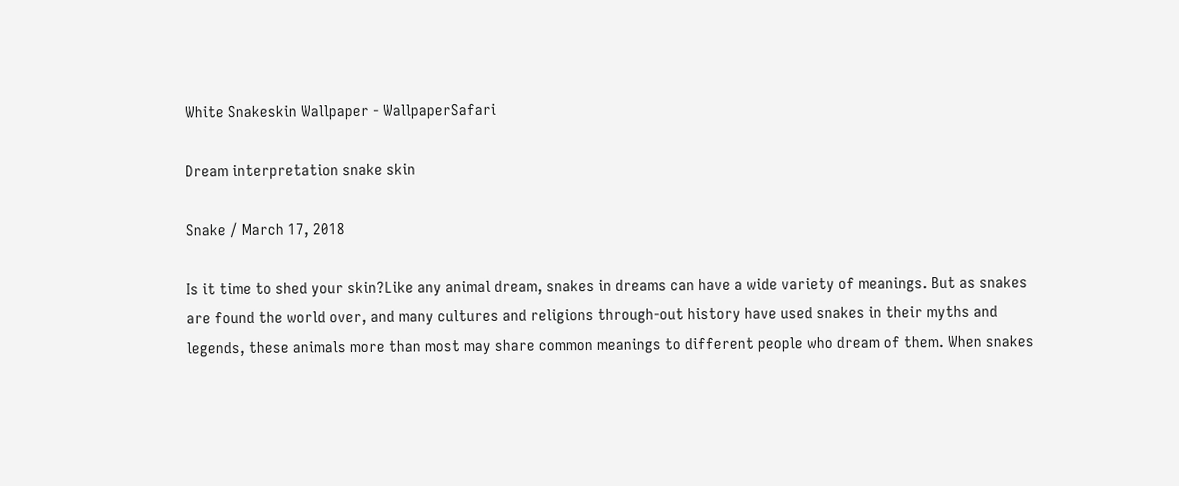White Snakeskin Wallpaper - WallpaperSafari

Dream interpretation snake skin

Snake / March 17, 2018

Is it time to shed your skin?Like any animal dream, snakes in dreams can have a wide variety of meanings. But as snakes are found the world over, and many cultures and religions through-out history have used snakes in their myths and legends, these animals more than most may share common meanings to different people who dream of them. When snakes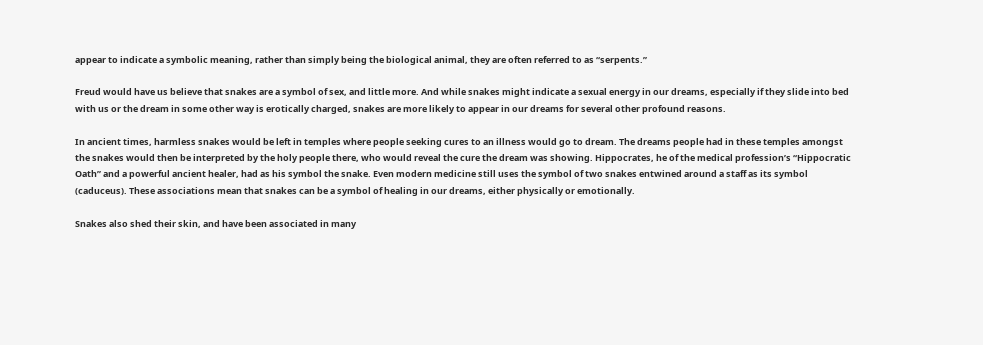appear to indicate a symbolic meaning, rather than simply being the biological animal, they are often referred to as “serpents.”

Freud would have us believe that snakes are a symbol of sex, and little more. And while snakes might indicate a sexual energy in our dreams, especially if they slide into bed with us or the dream in some other way is erotically charged, snakes are more likely to appear in our dreams for several other profound reasons.

In ancient times, harmless snakes would be left in temples where people seeking cures to an illness would go to dream. The dreams people had in these temples amongst the snakes would then be interpreted by the holy people there, who would reveal the cure the dream was showing. Hippocrates, he of the medical profession’s “Hippocratic Oath” and a powerful ancient healer, had as his symbol the snake. Even modern medicine still uses the symbol of two snakes entwined around a staff as its symbol (caduceus). These associations mean that snakes can be a symbol of healing in our dreams, either physically or emotionally.

Snakes also shed their skin, and have been associated in many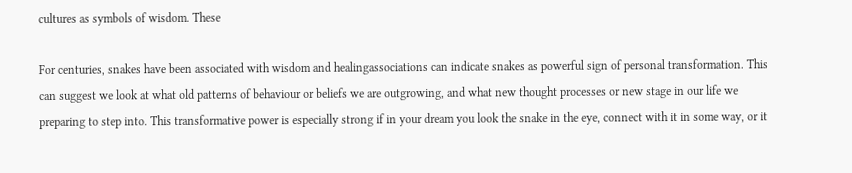cultures as symbols of wisdom. These

For centuries, snakes have been associated with wisdom and healingassociations can indicate snakes as powerful sign of personal transformation. This can suggest we look at what old patterns of behaviour or beliefs we are outgrowing, and what new thought processes or new stage in our life we preparing to step into. This transformative power is especially strong if in your dream you look the snake in the eye, connect with it in some way, or it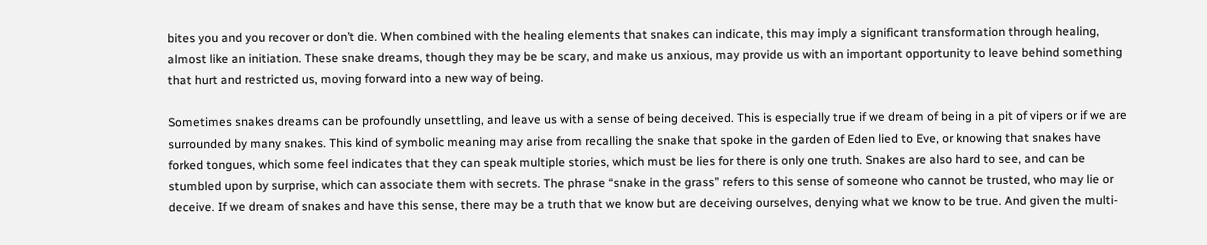bites you and you recover or don’t die. When combined with the healing elements that snakes can indicate, this may imply a significant transformation through healing, almost like an initiation. These snake dreams, though they may be be scary, and make us anxious, may provide us with an important opportunity to leave behind something that hurt and restricted us, moving forward into a new way of being.

Sometimes snakes dreams can be profoundly unsettling, and leave us with a sense of being deceived. This is especially true if we dream of being in a pit of vipers or if we are surrounded by many snakes. This kind of symbolic meaning may arise from recalling the snake that spoke in the garden of Eden lied to Eve, or knowing that snakes have forked tongues, which some feel indicates that they can speak multiple stories, which must be lies for there is only one truth. Snakes are also hard to see, and can be stumbled upon by surprise, which can associate them with secrets. The phrase “snake in the grass” refers to this sense of someone who cannot be trusted, who may lie or deceive. If we dream of snakes and have this sense, there may be a truth that we know but are deceiving ourselves, denying what we know to be true. And given the multi-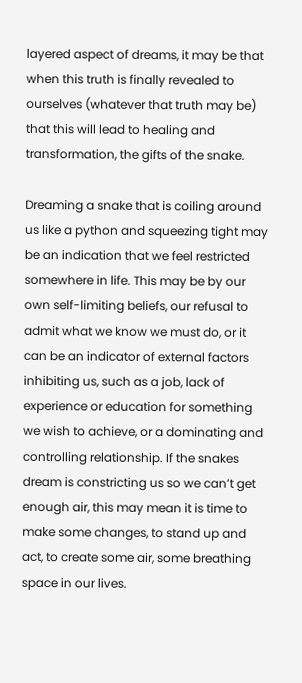layered aspect of dreams, it may be that when this truth is finally revealed to ourselves (whatever that truth may be) that this will lead to healing and transformation, the gifts of the snake.

Dreaming a snake that is coiling around us like a python and squeezing tight may be an indication that we feel restricted somewhere in life. This may be by our own self-limiting beliefs, our refusal to admit what we know we must do, or it can be an indicator of external factors inhibiting us, such as a job, lack of experience or education for something we wish to achieve, or a dominating and controlling relationship. If the snakes dream is constricting us so we can’t get enough air, this may mean it is time to make some changes, to stand up and act, to create some air, some breathing space in our lives.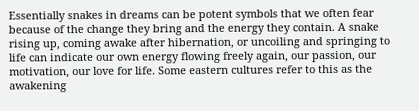Essentially snakes in dreams can be potent symbols that we often fear because of the change they bring and the energy they contain. A snake rising up, coming awake after hibernation, or uncoiling and springing to life can indicate our own energy flowing freely again, our passion, our motivation, our love for life. Some eastern cultures refer to this as the awakening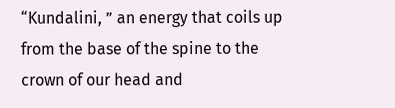“Kundalini, ” an energy that coils up from the base of the spine to the crown of our head and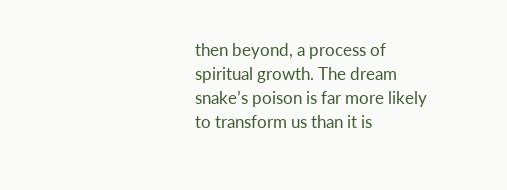then beyond, a process of spiritual growth. The dream snake’s poison is far more likely to transform us than it is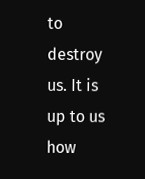to destroy us. It is up to us how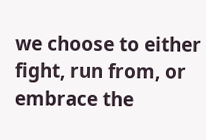we choose to either fight, run from, or embrace the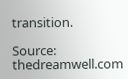transition.

Source: thedreamwell.com